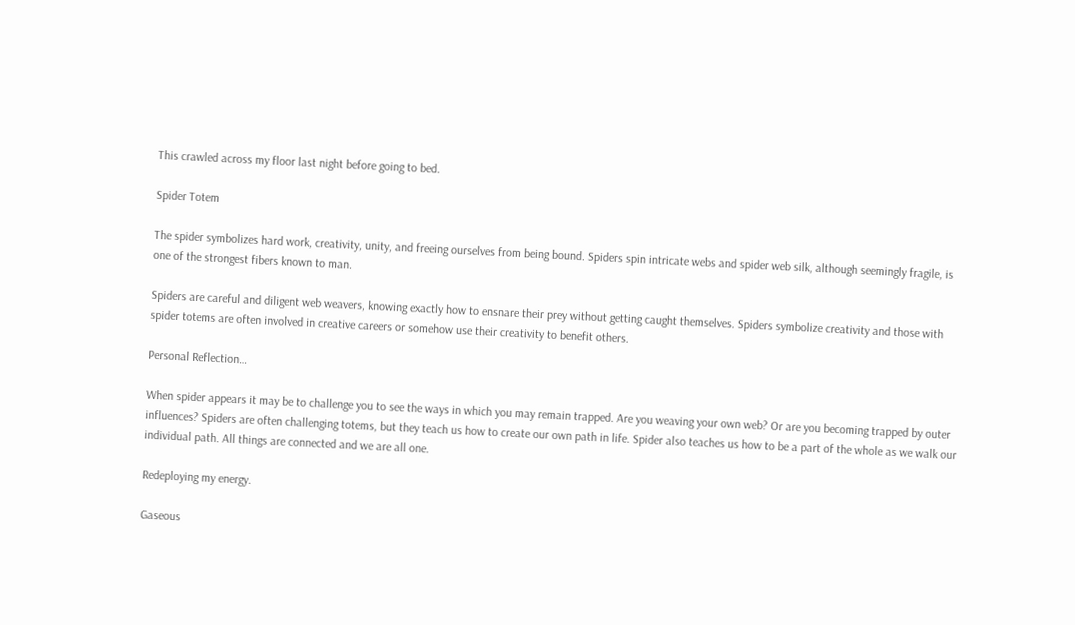This crawled across my floor last night before going to bed.

Spider Totem

The spider symbolizes hard work, creativity, unity, and freeing ourselves from being bound. Spiders spin intricate webs and spider web silk, although seemingly fragile, is one of the strongest fibers known to man.

Spiders are careful and diligent web weavers, knowing exactly how to ensnare their prey without getting caught themselves. Spiders symbolize creativity and those with spider totems are often involved in creative careers or somehow use their creativity to benefit others.

Personal Reflection…

When spider appears it may be to challenge you to see the ways in which you may remain trapped. Are you weaving your own web? Or are you becoming trapped by outer influences? Spiders are often challenging totems, but they teach us how to create our own path in life. Spider also teaches us how to be a part of the whole as we walk our individual path. All things are connected and we are all one.

Redeploying my energy.

Gaseous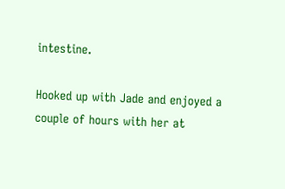intestine.

Hooked up with Jade and enjoyed a couple of hours with her at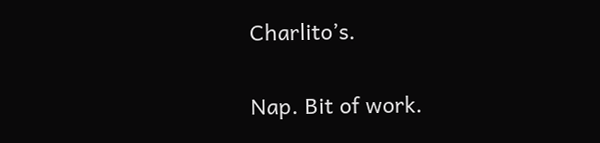Charlito’s.

Nap. Bit of work.